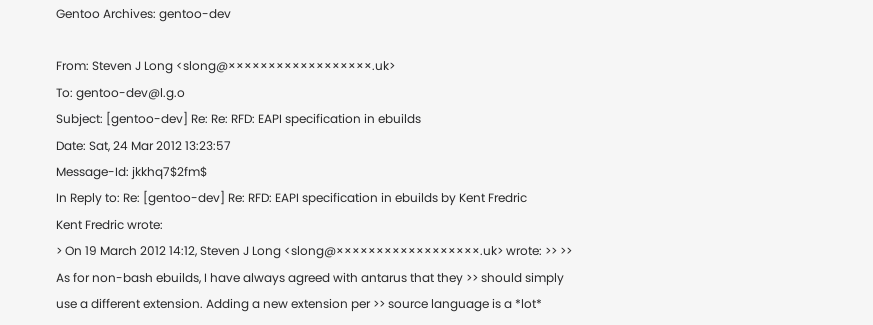Gentoo Archives: gentoo-dev

From: Steven J Long <slong@××××××××××××××××××.uk>
To: gentoo-dev@l.g.o
Subject: [gentoo-dev] Re: Re: RFD: EAPI specification in ebuilds
Date: Sat, 24 Mar 2012 13:23:57
Message-Id: jkkhq7$2fm$
In Reply to: Re: [gentoo-dev] Re: RFD: EAPI specification in ebuilds by Kent Fredric
Kent Fredric wrote:
> On 19 March 2012 14:12, Steven J Long <slong@××××××××××××××××××.uk> wrote: >> >> As for non-bash ebuilds, I have always agreed with antarus that they >> should simply use a different extension. Adding a new extension per >> source language is a *lot*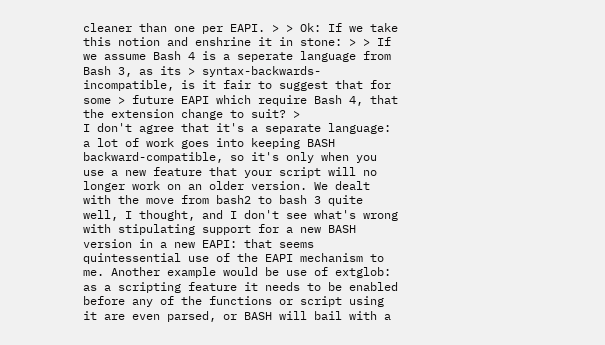cleaner than one per EAPI. > > Ok: If we take this notion and enshrine it in stone: > > If we assume Bash 4 is a seperate language from Bash 3, as its > syntax-backwards-incompatible, is it fair to suggest that for some > future EAPI which require Bash 4, that the extension change to suit? >
I don't agree that it's a separate language: a lot of work goes into keeping BASH backward-compatible, so it's only when you use a new feature that your script will no longer work on an older version. We dealt with the move from bash2 to bash 3 quite well, I thought, and I don't see what's wrong with stipulating support for a new BASH version in a new EAPI: that seems quintessential use of the EAPI mechanism to me. Another example would be use of extglob: as a scripting feature it needs to be enabled before any of the functions or script using it are even parsed, or BASH will bail with a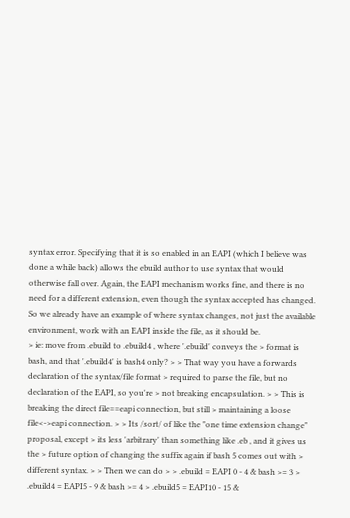syntax error. Specifying that it is so enabled in an EAPI (which I believe was done a while back) allows the ebuild author to use syntax that would otherwise fall over. Again, the EAPI mechanism works fine, and there is no need for a different extension, even though the syntax accepted has changed. So we already have an example of where syntax changes, not just the available environment, work with an EAPI inside the file, as it should be.
> ie: move from .ebuild to .ebuild4 , where '.ebuild' conveys the > format is bash, and that '.ebuild4' is bash4 only? > > That way you have a forwards declaration of the syntax/file format > required to parse the file, but no declaration of the EAPI, so you're > not breaking encapsulation. > > This is breaking the direct file==eapi connection, but still > maintaining a loose file<->eapi connection. > > Its /sort/ of like the "one time extension change" proposal, except > its less 'arbitrary' than something like .eb , and it gives us the > future option of changing the suffix again if bash 5 comes out with > different syntax. > > Then we can do > > .ebuild = EAPI 0 - 4 & bash >= 3 > .ebuild4 = EAPI5 - 9 & bash >= 4 > .ebuild5 = EAPI10 - 15 &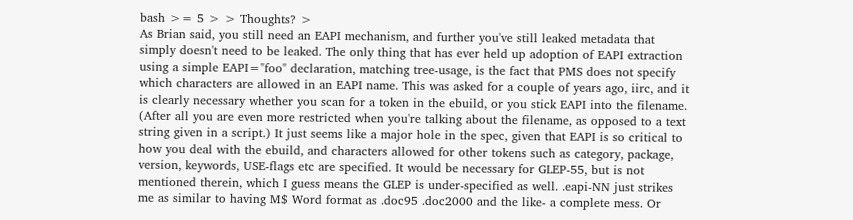bash >= 5 > > Thoughts? >
As Brian said, you still need an EAPI mechanism, and further you've still leaked metadata that simply doesn't need to be leaked. The only thing that has ever held up adoption of EAPI extraction using a simple EAPI="foo" declaration, matching tree-usage, is the fact that PMS does not specify which characters are allowed in an EAPI name. This was asked for a couple of years ago, iirc, and it is clearly necessary whether you scan for a token in the ebuild, or you stick EAPI into the filename. (After all you are even more restricted when you're talking about the filename, as opposed to a text string given in a script.) It just seems like a major hole in the spec, given that EAPI is so critical to how you deal with the ebuild, and characters allowed for other tokens such as category, package, version, keywords, USE-flags etc are specified. It would be necessary for GLEP-55, but is not mentioned therein, which I guess means the GLEP is under-specified as well. .eapi-NN just strikes me as similar to having M$ Word format as .doc95 .doc2000 and the like- a complete mess. Or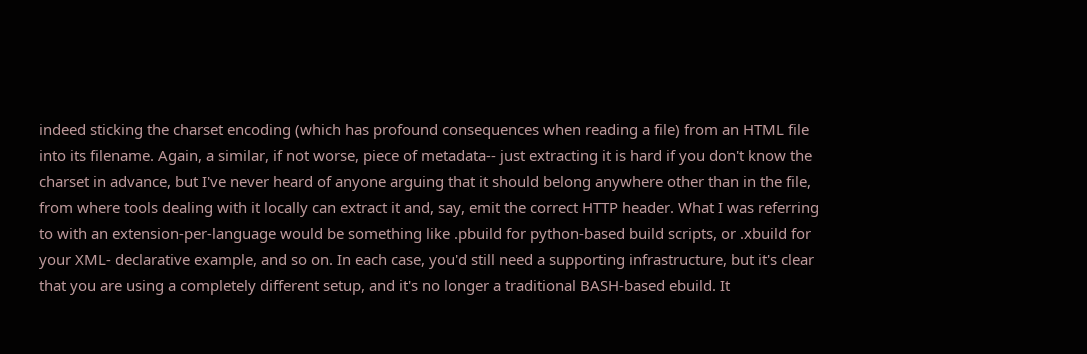indeed sticking the charset encoding (which has profound consequences when reading a file) from an HTML file into its filename. Again, a similar, if not worse, piece of metadata-- just extracting it is hard if you don't know the charset in advance, but I've never heard of anyone arguing that it should belong anywhere other than in the file, from where tools dealing with it locally can extract it and, say, emit the correct HTTP header. What I was referring to with an extension-per-language would be something like .pbuild for python-based build scripts, or .xbuild for your XML- declarative example, and so on. In each case, you'd still need a supporting infrastructure, but it's clear that you are using a completely different setup, and it's no longer a traditional BASH-based ebuild. It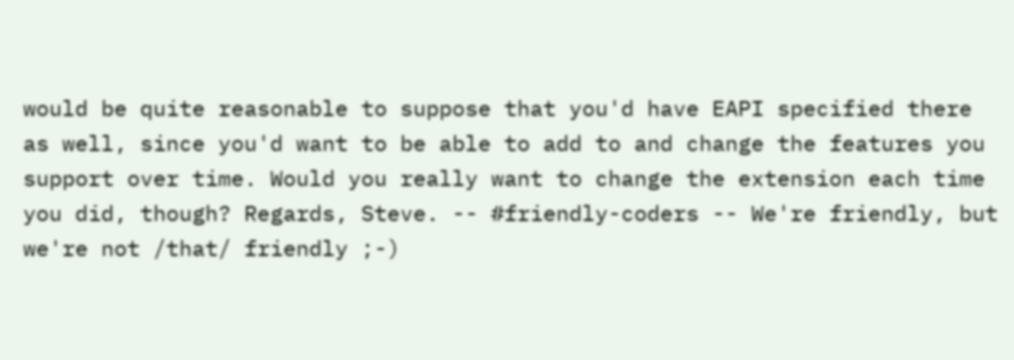would be quite reasonable to suppose that you'd have EAPI specified there as well, since you'd want to be able to add to and change the features you support over time. Would you really want to change the extension each time you did, though? Regards, Steve. -- #friendly-coders -- We're friendly, but we're not /that/ friendly ;-)